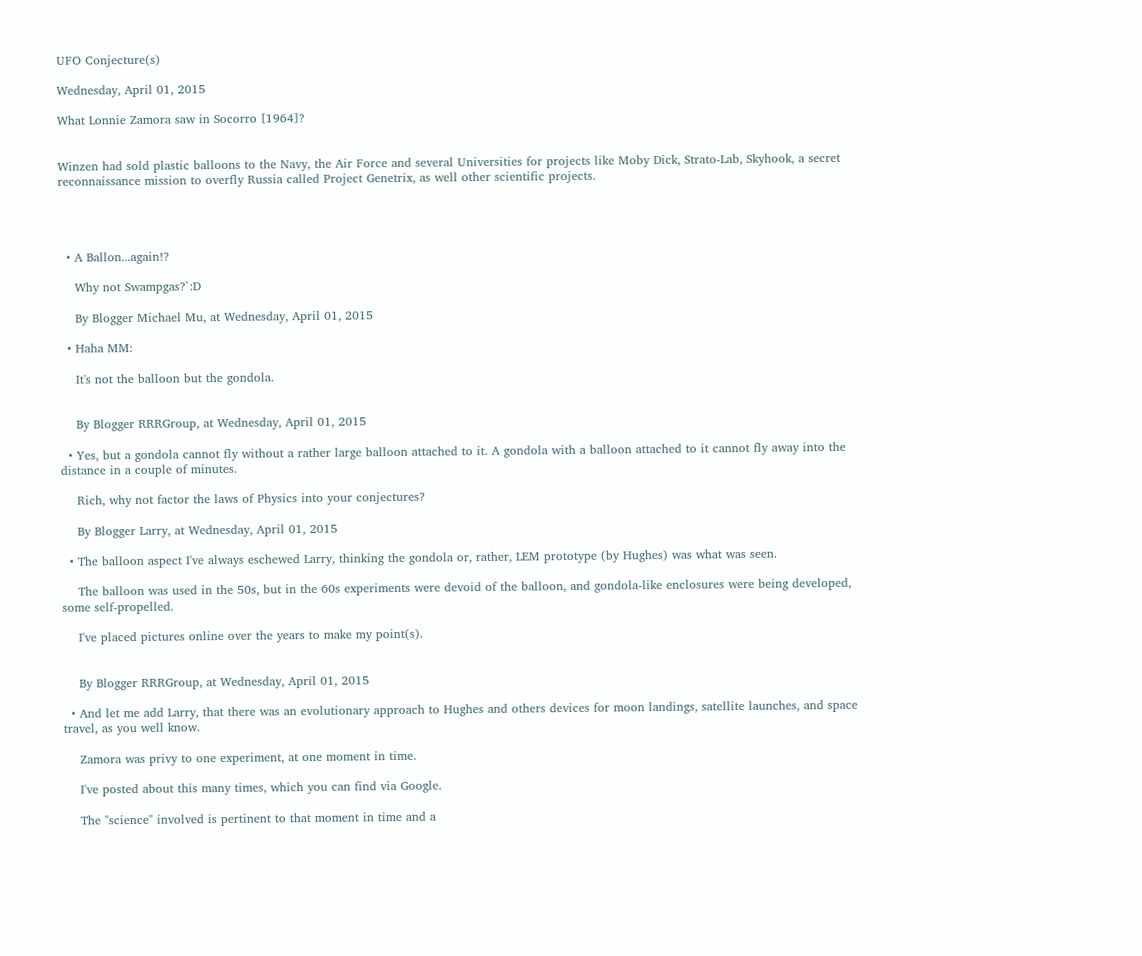UFO Conjecture(s)

Wednesday, April 01, 2015

What Lonnie Zamora saw in Socorro [1964]?


Winzen had sold plastic balloons to the Navy, the Air Force and several Universities for projects like Moby Dick, Strato-Lab, Skyhook, a secret reconnaissance mission to overfly Russia called Project Genetrix, as well other scientific projects.




  • A Ballon...again!?

    Why not Swampgas?`:D

    By Blogger Michael Mu, at Wednesday, April 01, 2015

  • Haha MM:

    It's not the balloon but the gondola.


    By Blogger RRRGroup, at Wednesday, April 01, 2015

  • Yes, but a gondola cannot fly without a rather large balloon attached to it. A gondola with a balloon attached to it cannot fly away into the distance in a couple of minutes.

    Rich, why not factor the laws of Physics into your conjectures?

    By Blogger Larry, at Wednesday, April 01, 2015

  • The balloon aspect I've always eschewed Larry, thinking the gondola or, rather, LEM prototype (by Hughes) was what was seen.

    The balloon was used in the 50s, but in the 60s experiments were devoid of the balloon, and gondola-like enclosures were being developed, some self-propelled.

    I've placed pictures online over the years to make my point(s).


    By Blogger RRRGroup, at Wednesday, April 01, 2015

  • And let me add Larry, that there was an evolutionary approach to Hughes and others devices for moon landings, satellite launches, and space travel, as you well know.

    Zamora was privy to one experiment, at one moment in time.

    I've posted about this many times, which you can find via Google.

    The "science" involved is pertinent to that moment in time and a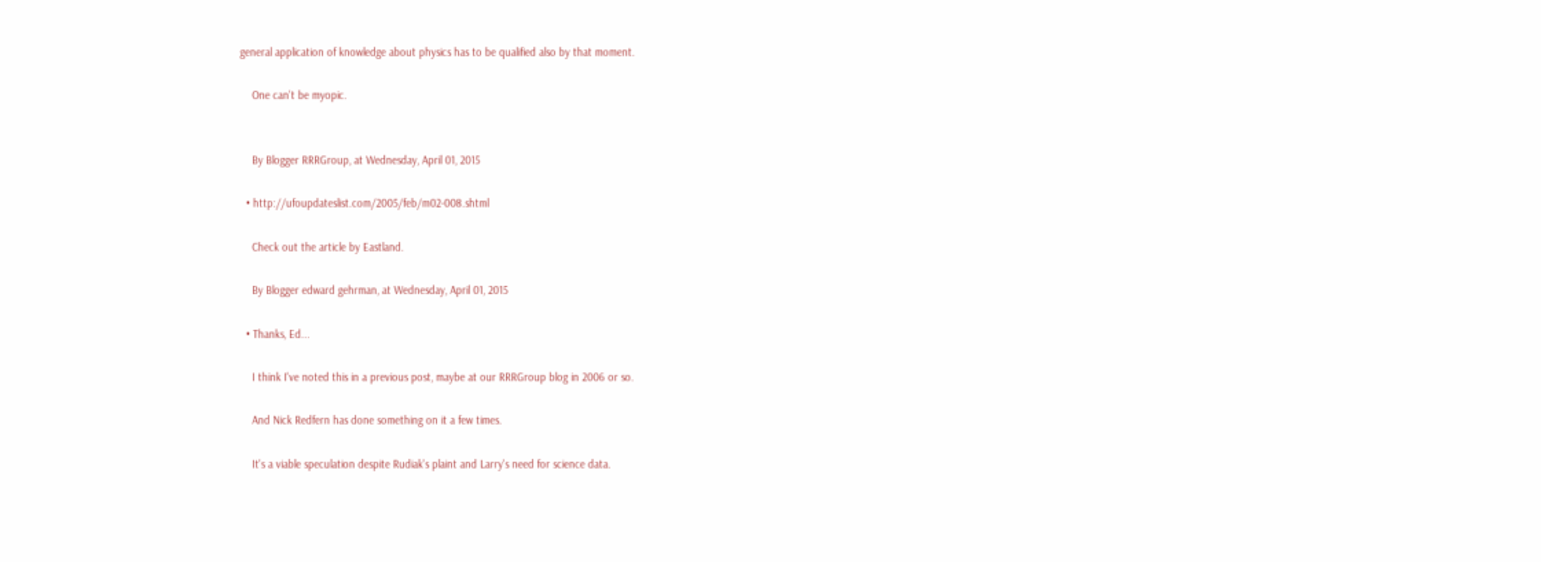general application of knowledge about physics has to be qualified also by that moment.

    One can't be myopic.


    By Blogger RRRGroup, at Wednesday, April 01, 2015

  • http://ufoupdateslist.com/2005/feb/m02-008.shtml

    Check out the article by Eastland.

    By Blogger edward gehrman, at Wednesday, April 01, 2015

  • Thanks, Ed...

    I think I've noted this in a previous post, maybe at our RRRGroup blog in 2006 or so.

    And Nick Redfern has done something on it a few times.

    It's a viable speculation despite Rudiak's plaint and Larry's need for science data.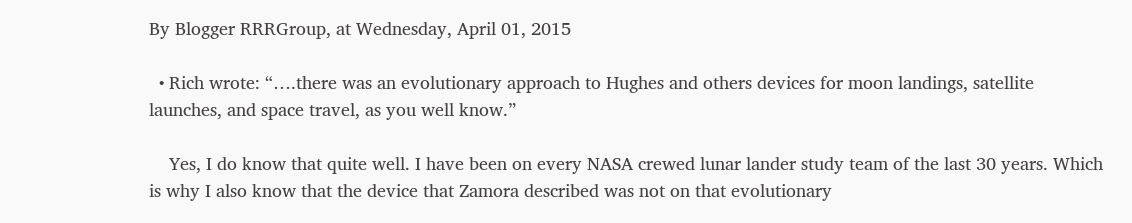By Blogger RRRGroup, at Wednesday, April 01, 2015

  • Rich wrote: “….there was an evolutionary approach to Hughes and others devices for moon landings, satellite launches, and space travel, as you well know.”

    Yes, I do know that quite well. I have been on every NASA crewed lunar lander study team of the last 30 years. Which is why I also know that the device that Zamora described was not on that evolutionary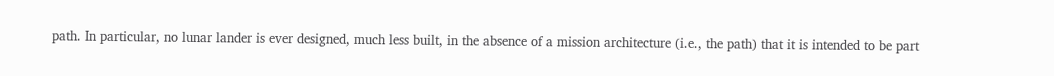path. In particular, no lunar lander is ever designed, much less built, in the absence of a mission architecture (i.e., the path) that it is intended to be part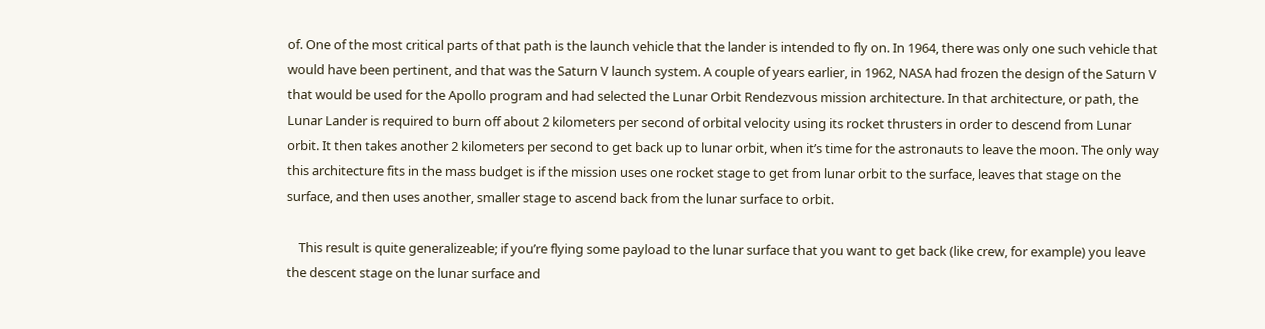of. One of the most critical parts of that path is the launch vehicle that the lander is intended to fly on. In 1964, there was only one such vehicle that would have been pertinent, and that was the Saturn V launch system. A couple of years earlier, in 1962, NASA had frozen the design of the Saturn V that would be used for the Apollo program and had selected the Lunar Orbit Rendezvous mission architecture. In that architecture, or path, the Lunar Lander is required to burn off about 2 kilometers per second of orbital velocity using its rocket thrusters in order to descend from Lunar orbit. It then takes another 2 kilometers per second to get back up to lunar orbit, when it’s time for the astronauts to leave the moon. The only way this architecture fits in the mass budget is if the mission uses one rocket stage to get from lunar orbit to the surface, leaves that stage on the surface, and then uses another, smaller stage to ascend back from the lunar surface to orbit.

    This result is quite generalizeable; if you’re flying some payload to the lunar surface that you want to get back (like crew, for example) you leave the descent stage on the lunar surface and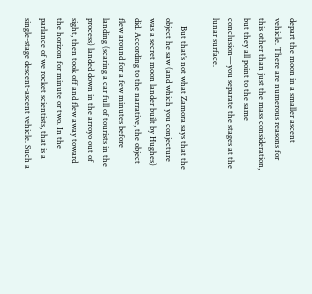depart the moon in a smaller ascent vehicle. There are numerous reasons for this other than just the mass consideration, but they all point to the same conclusion—you separate the stages at the lunar surface.

    But that’s not what Zamora says that the object he saw (and which you conjecture was a secret moon lander built by Hughes) did. According to the narrative, the object flew around for a few minutes before landing (scaring a car full of tourists in the process) landed down in the arroyo out of sight, then took off and flew away toward the horizon for minute or two. In the parlance of we rocket scientists, that is a single-stage descent-ascent vehicle. Such a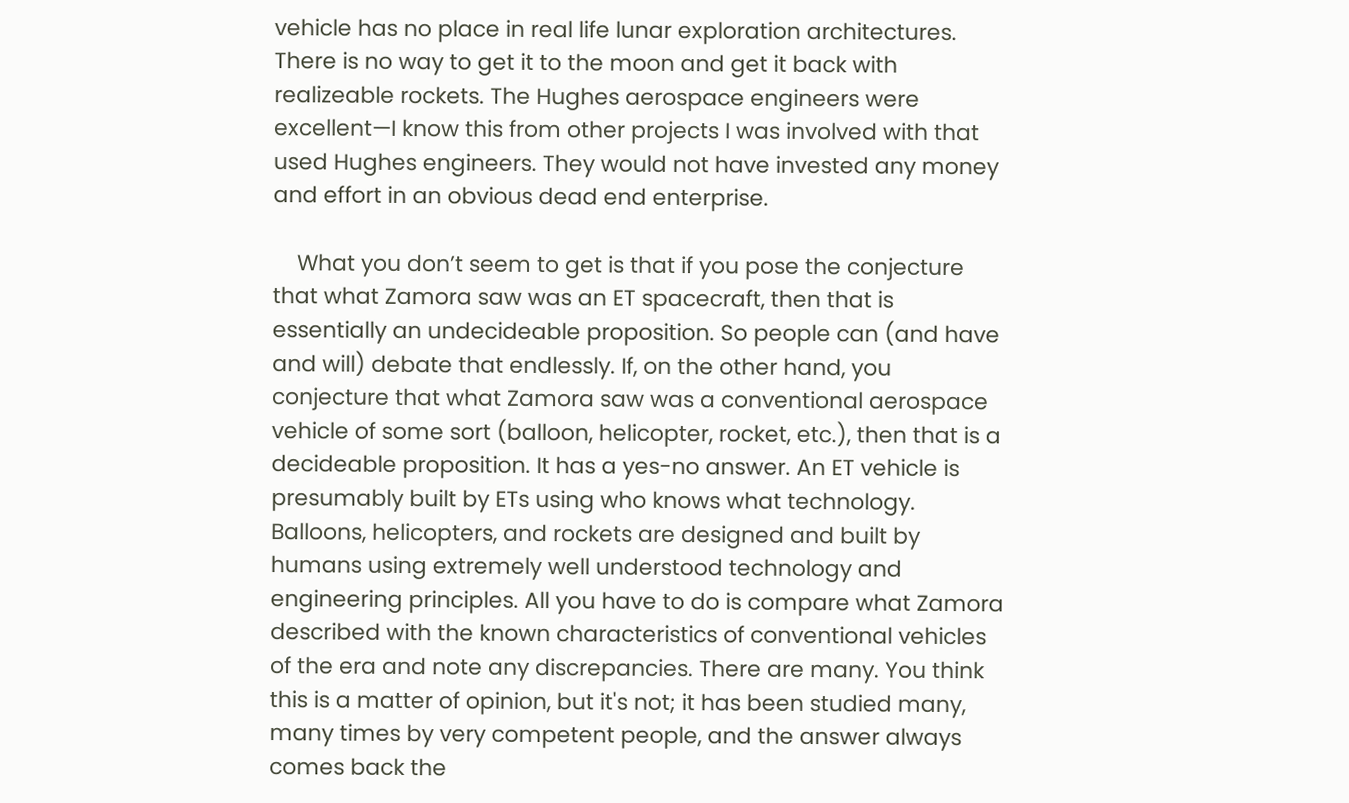vehicle has no place in real life lunar exploration architectures. There is no way to get it to the moon and get it back with realizeable rockets. The Hughes aerospace engineers were excellent—I know this from other projects I was involved with that used Hughes engineers. They would not have invested any money and effort in an obvious dead end enterprise.

    What you don’t seem to get is that if you pose the conjecture that what Zamora saw was an ET spacecraft, then that is essentially an undecideable proposition. So people can (and have and will) debate that endlessly. If, on the other hand, you conjecture that what Zamora saw was a conventional aerospace vehicle of some sort (balloon, helicopter, rocket, etc.), then that is a decideable proposition. It has a yes-no answer. An ET vehicle is presumably built by ETs using who knows what technology. Balloons, helicopters, and rockets are designed and built by humans using extremely well understood technology and engineering principles. All you have to do is compare what Zamora described with the known characteristics of conventional vehicles of the era and note any discrepancies. There are many. You think this is a matter of opinion, but it's not; it has been studied many, many times by very competent people, and the answer always comes back the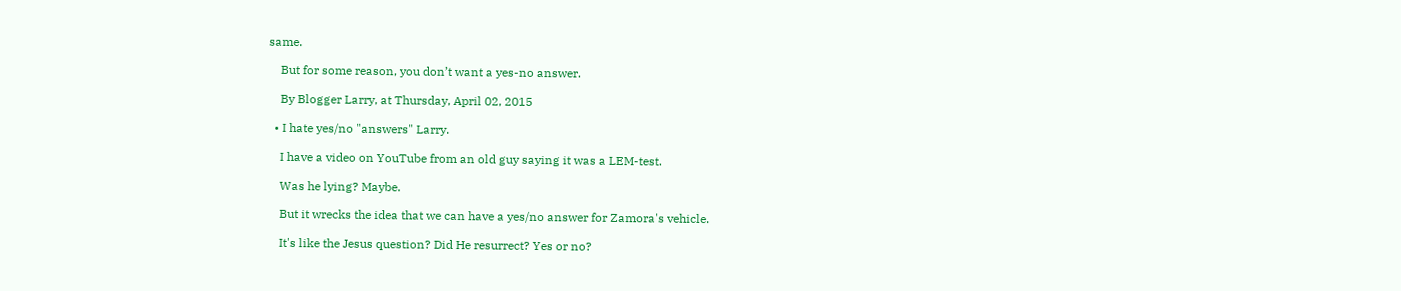same.

    But for some reason, you don’t want a yes-no answer.

    By Blogger Larry, at Thursday, April 02, 2015

  • I hate yes/no "answers" Larry.

    I have a video on YouTube from an old guy saying it was a LEM-test.

    Was he lying? Maybe.

    But it wrecks the idea that we can have a yes/no answer for Zamora's vehicle.

    It's like the Jesus question? Did He resurrect? Yes or no?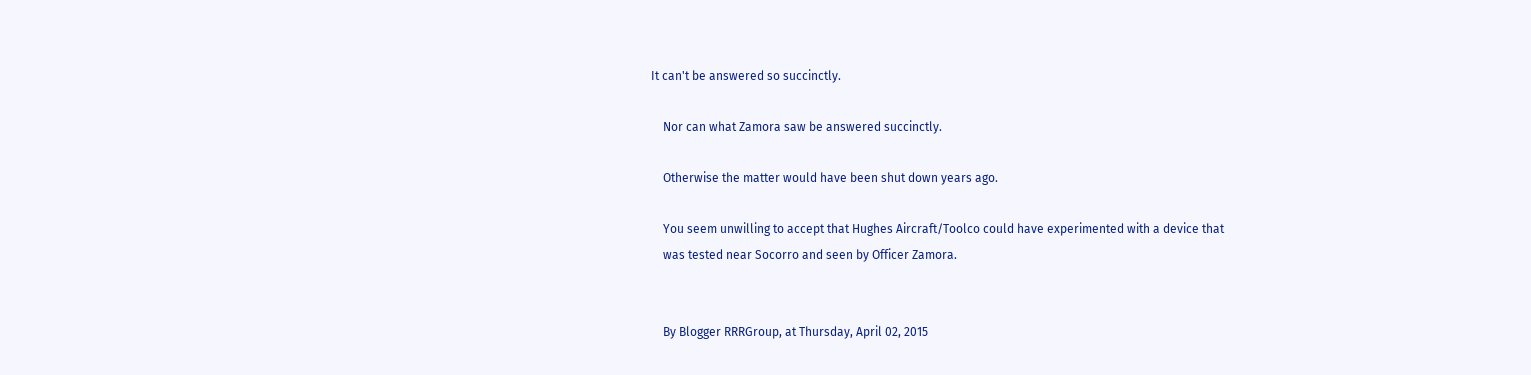It can't be answered so succinctly.

    Nor can what Zamora saw be answered succinctly.

    Otherwise the matter would have been shut down years ago.

    You seem unwilling to accept that Hughes Aircraft/Toolco could have experimented with a device that
    was tested near Socorro and seen by Officer Zamora.


    By Blogger RRRGroup, at Thursday, April 02, 2015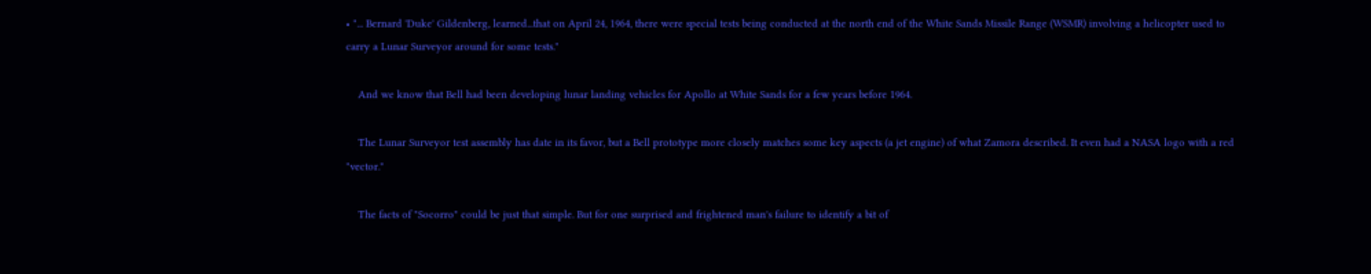• "... Bernard 'Duke' Gildenberg, learned...that on April 24, 1964, there were special tests being conducted at the north end of the White Sands Missile Range (WSMR) involving a helicopter used to carry a Lunar Surveyor around for some tests."

    And we know that Bell had been developing lunar landing vehicles for Apollo at White Sands for a few years before 1964.

    The Lunar Surveyor test assembly has date in its favor, but a Bell prototype more closely matches some key aspects (a jet engine) of what Zamora described. It even had a NASA logo with a red "vector."

    The facts of "Socorro" could be just that simple. But for one surprised and frightened man's failure to identify a bit of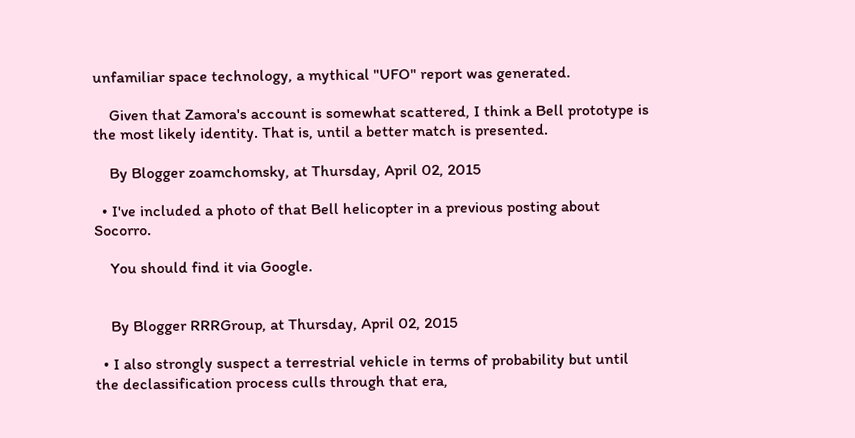unfamiliar space technology, a mythical "UFO" report was generated.

    Given that Zamora's account is somewhat scattered, I think a Bell prototype is the most likely identity. That is, until a better match is presented.

    By Blogger zoamchomsky, at Thursday, April 02, 2015

  • I've included a photo of that Bell helicopter in a previous posting about Socorro.

    You should find it via Google.


    By Blogger RRRGroup, at Thursday, April 02, 2015

  • I also strongly suspect a terrestrial vehicle in terms of probability but until the declassification process culls through that era,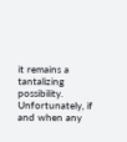it remains a tantalizing possibility. Unfortunately, if and when any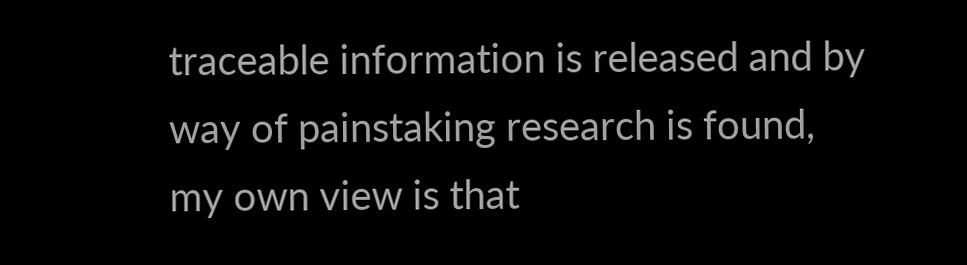traceable information is released and by way of painstaking research is found, my own view is that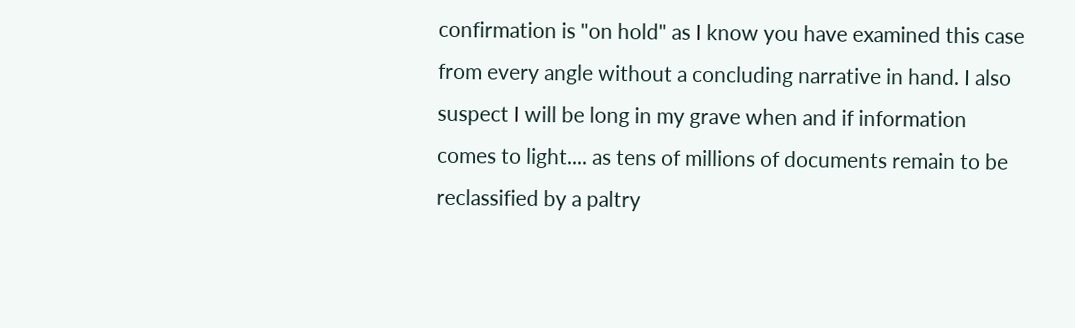confirmation is "on hold" as I know you have examined this case from every angle without a concluding narrative in hand. I also suspect I will be long in my grave when and if information comes to light.... as tens of millions of documents remain to be reclassified by a paltry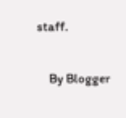staff.

    By Blogger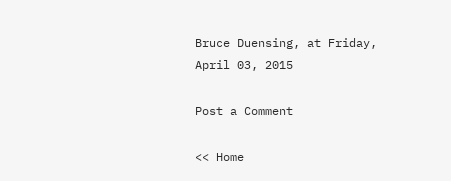Bruce Duensing, at Friday, April 03, 2015

Post a Comment

<< Home